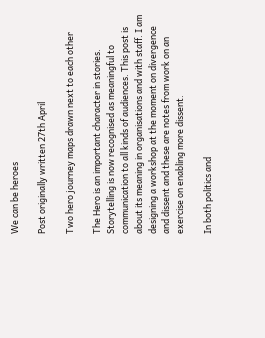We can be heroes

Post originally written 27th April

Two hero journey maps drawn next to each other

The Hero is an important character in stories. Storytelling is now recognised as meaningful to communication to all kinds of audiences. This post is about its meaning in organisations and with staff. I am designing a workshop at the moment on divergence and dissent and these are notes from work on an exercise on enabling more dissent.

In both politics and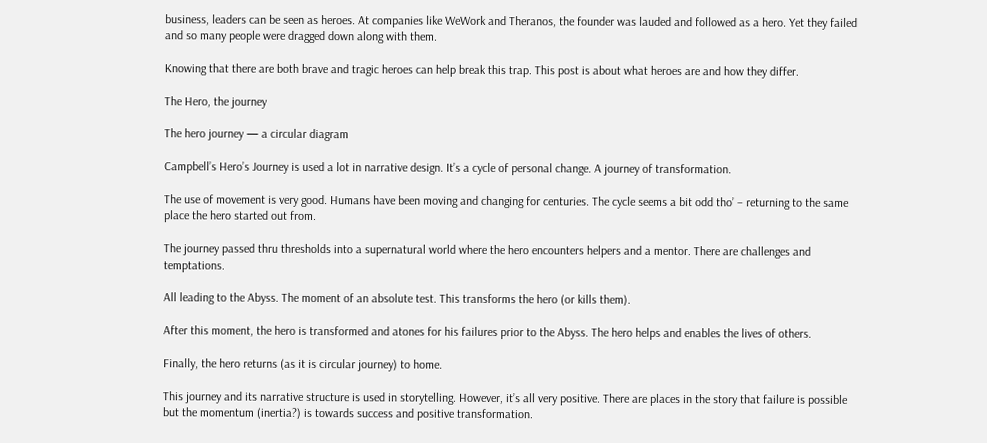business, leaders can be seen as heroes. At companies like WeWork and Theranos, the founder was lauded and followed as a hero. Yet they failed and so many people were dragged down along with them.

Knowing that there are both brave and tragic heroes can help break this trap. This post is about what heroes are and how they differ.

The Hero, the journey

The hero journey — a circular diagram

Campbell’s Hero’s Journey is used a lot in narrative design. It’s a cycle of personal change. A journey of transformation.

The use of movement is very good. Humans have been moving and changing for centuries. The cycle seems a bit odd tho’ – returning to the same place the hero started out from.

The journey passed thru thresholds into a supernatural world where the hero encounters helpers and a mentor. There are challenges and temptations.

All leading to the Abyss. The moment of an absolute test. This transforms the hero (or kills them).

After this moment, the hero is transformed and atones for his failures prior to the Abyss. The hero helps and enables the lives of others.

Finally, the hero returns (as it is circular journey) to home.

This journey and its narrative structure is used in storytelling. However, it’s all very positive. There are places in the story that failure is possible but the momentum (inertia?) is towards success and positive transformation.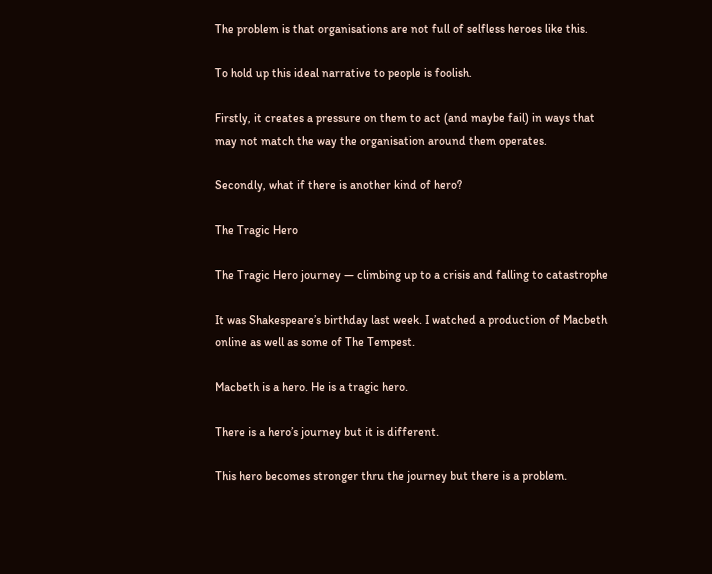The problem is that organisations are not full of selfless heroes like this.

To hold up this ideal narrative to people is foolish.

Firstly, it creates a pressure on them to act (and maybe fail) in ways that may not match the way the organisation around them operates.

Secondly, what if there is another kind of hero?

The Tragic Hero

The Tragic Hero journey — climbing up to a crisis and falling to catastrophe

It was Shakespeare’s birthday last week. I watched a production of Macbeth online as well as some of The Tempest.

Macbeth is a hero. He is a tragic hero.

There is a hero’s journey but it is different.

This hero becomes stronger thru the journey but there is a problem.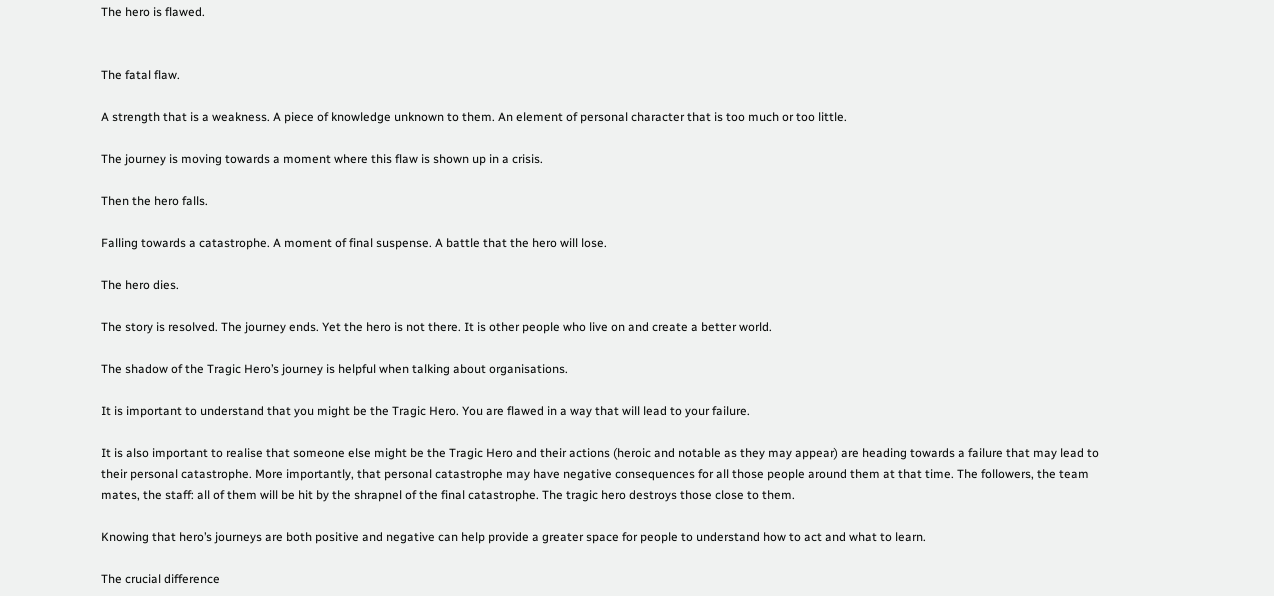The hero is flawed.


The fatal flaw.

A strength that is a weakness. A piece of knowledge unknown to them. An element of personal character that is too much or too little.

The journey is moving towards a moment where this flaw is shown up in a crisis.

Then the hero falls.

Falling towards a catastrophe. A moment of final suspense. A battle that the hero will lose.

The hero dies.

The story is resolved. The journey ends. Yet the hero is not there. It is other people who live on and create a better world.

The shadow of the Tragic Hero’s journey is helpful when talking about organisations.

It is important to understand that you might be the Tragic Hero. You are flawed in a way that will lead to your failure.

It is also important to realise that someone else might be the Tragic Hero and their actions (heroic and notable as they may appear) are heading towards a failure that may lead to their personal catastrophe. More importantly, that personal catastrophe may have negative consequences for all those people around them at that time. The followers, the team mates, the staff: all of them will be hit by the shrapnel of the final catastrophe. The tragic hero destroys those close to them.

Knowing that hero’s journeys are both positive and negative can help provide a greater space for people to understand how to act and what to learn.

The crucial difference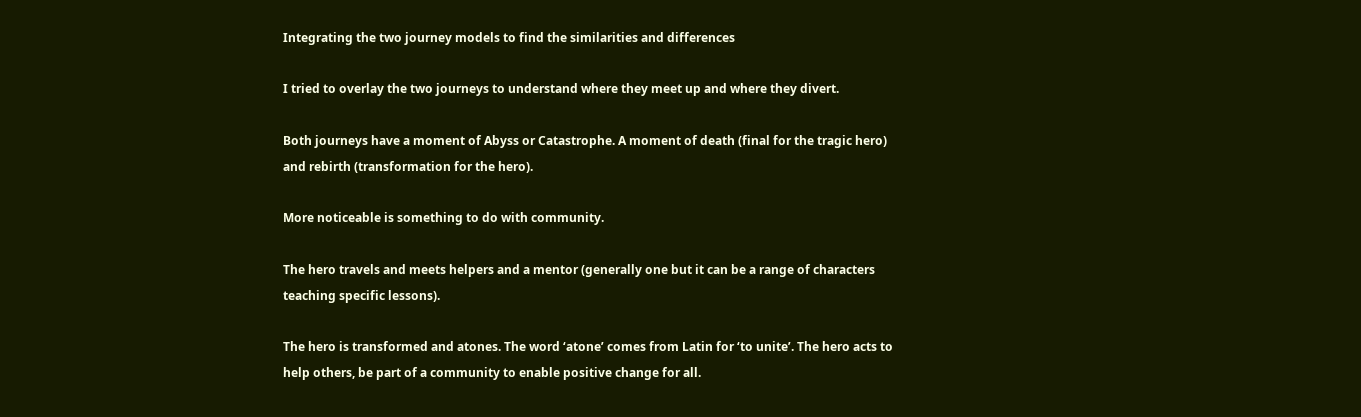Integrating the two journey models to find the similarities and differences

I tried to overlay the two journeys to understand where they meet up and where they divert.

Both journeys have a moment of Abyss or Catastrophe. A moment of death (final for the tragic hero) and rebirth (transformation for the hero).

More noticeable is something to do with community.

The hero travels and meets helpers and a mentor (generally one but it can be a range of characters teaching specific lessons).

The hero is transformed and atones. The word ‘atone’ comes from Latin for ‘to unite’. The hero acts to help others, be part of a community to enable positive change for all.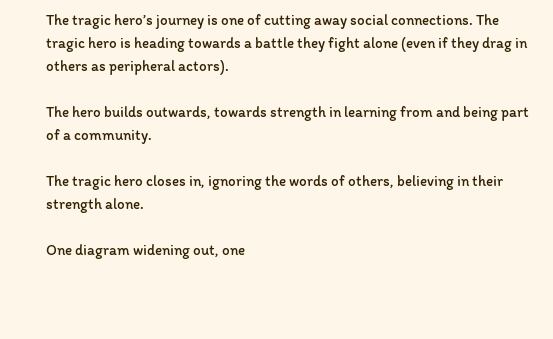The tragic hero’s journey is one of cutting away social connections. The tragic hero is heading towards a battle they fight alone (even if they drag in others as peripheral actors).

The hero builds outwards, towards strength in learning from and being part of a community.

The tragic hero closes in, ignoring the words of others, believing in their strength alone.

One diagram widening out, one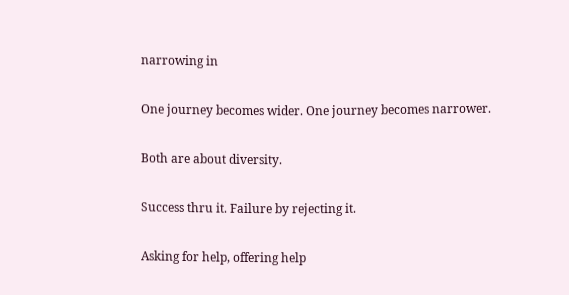narrowing in

One journey becomes wider. One journey becomes narrower.

Both are about diversity.

Success thru it. Failure by rejecting it.

Asking for help, offering help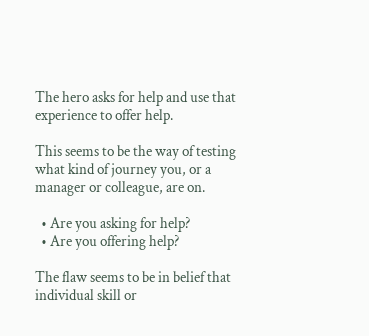The hero asks for help and use that experience to offer help.

This seems to be the way of testing what kind of journey you, or a manager or colleague, are on.

  • Are you asking for help?
  • Are you offering help?

The flaw seems to be in belief that individual skill or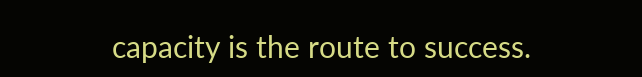capacity is the route to success.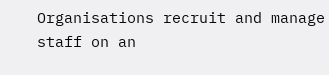Organisations recruit and manage staff on an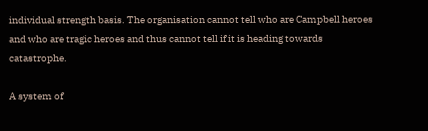individual strength basis. The organisation cannot tell who are Campbell heroes and who are tragic heroes and thus cannot tell if it is heading towards catastrophe.

A system of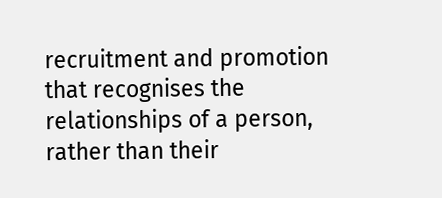recruitment and promotion that recognises the relationships of a person, rather than their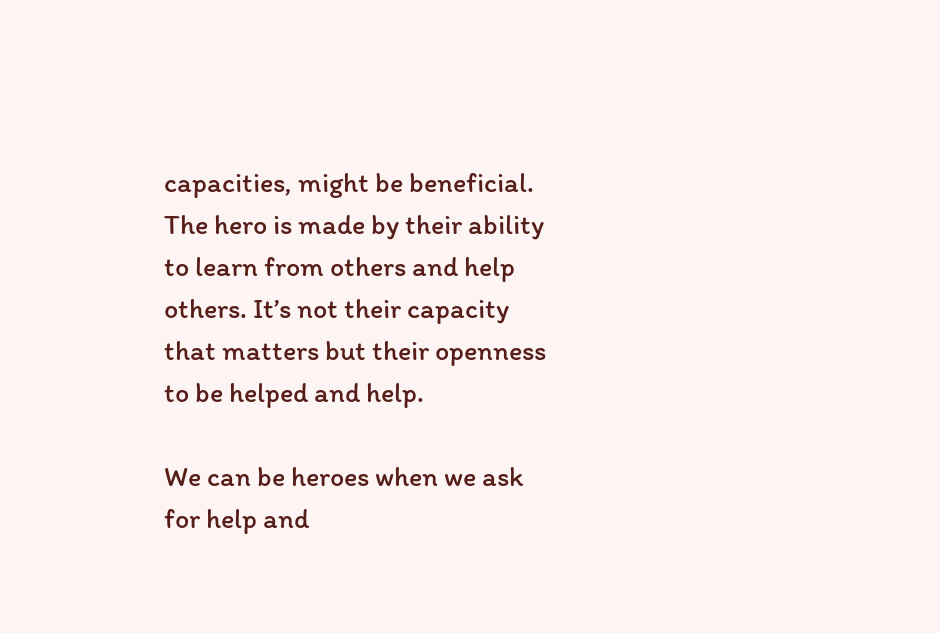capacities, might be beneficial. The hero is made by their ability to learn from others and help others. It’s not their capacity that matters but their openness to be helped and help.

We can be heroes when we ask for help and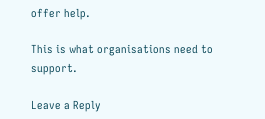offer help.

This is what organisations need to support.

Leave a Reply